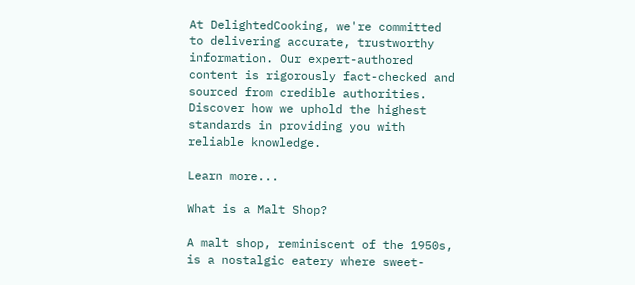At DelightedCooking, we're committed to delivering accurate, trustworthy information. Our expert-authored content is rigorously fact-checked and sourced from credible authorities. Discover how we uphold the highest standards in providing you with reliable knowledge.

Learn more...

What is a Malt Shop?

A malt shop, reminiscent of the 1950s, is a nostalgic eatery where sweet-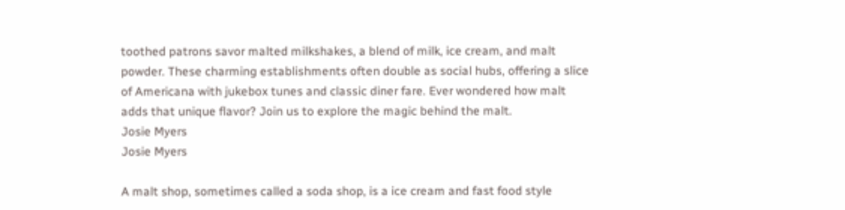toothed patrons savor malted milkshakes, a blend of milk, ice cream, and malt powder. These charming establishments often double as social hubs, offering a slice of Americana with jukebox tunes and classic diner fare. Ever wondered how malt adds that unique flavor? Join us to explore the magic behind the malt.
Josie Myers
Josie Myers

A malt shop, sometimes called a soda shop, is a ice cream and fast food style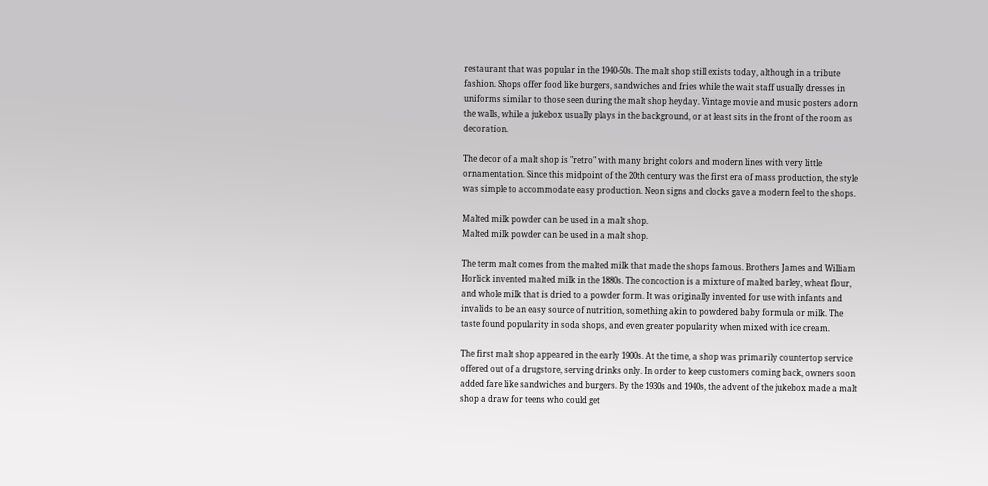restaurant that was popular in the 1940-50s. The malt shop still exists today, although in a tribute fashion. Shops offer food like burgers, sandwiches and fries while the wait staff usually dresses in uniforms similar to those seen during the malt shop heyday. Vintage movie and music posters adorn the walls, while a jukebox usually plays in the background, or at least sits in the front of the room as decoration.

The decor of a malt shop is "retro" with many bright colors and modern lines with very little ornamentation. Since this midpoint of the 20th century was the first era of mass production, the style was simple to accommodate easy production. Neon signs and clocks gave a modern feel to the shops.

Malted milk powder can be used in a malt shop.
Malted milk powder can be used in a malt shop.

The term malt comes from the malted milk that made the shops famous. Brothers James and William Horlick invented malted milk in the 1880s. The concoction is a mixture of malted barley, wheat flour, and whole milk that is dried to a powder form. It was originally invented for use with infants and invalids to be an easy source of nutrition, something akin to powdered baby formula or milk. The taste found popularity in soda shops, and even greater popularity when mixed with ice cream.

The first malt shop appeared in the early 1900s. At the time, a shop was primarily countertop service offered out of a drugstore, serving drinks only. In order to keep customers coming back, owners soon added fare like sandwiches and burgers. By the 1930s and 1940s, the advent of the jukebox made a malt shop a draw for teens who could get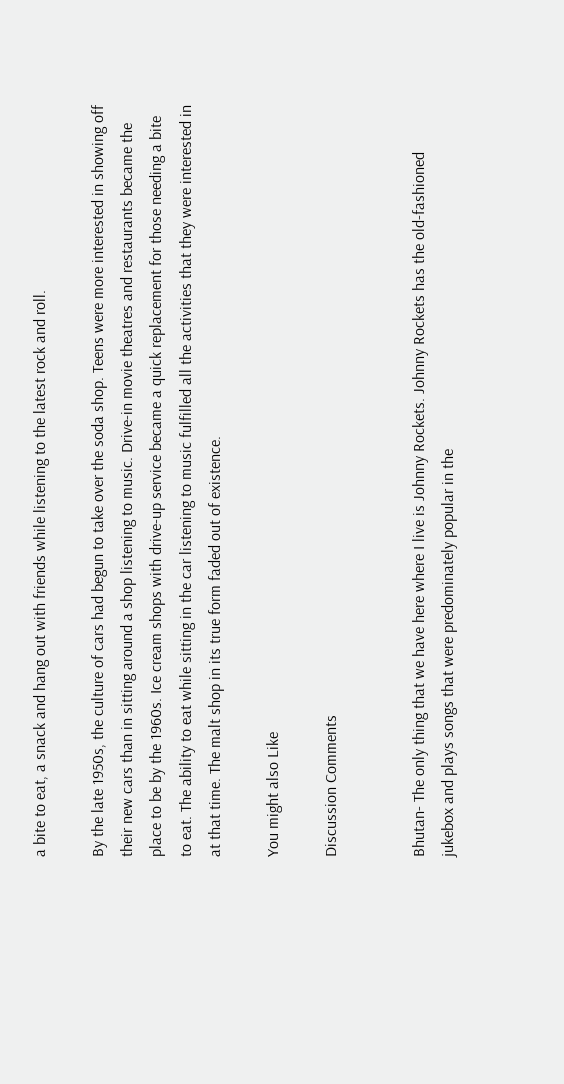a bite to eat, a snack and hang out with friends while listening to the latest rock and roll.

By the late 1950s, the culture of cars had begun to take over the soda shop. Teens were more interested in showing off their new cars than in sitting around a shop listening to music. Drive-in movie theatres and restaurants became the place to be by the 1960s. Ice cream shops with drive-up service became a quick replacement for those needing a bite to eat. The ability to eat while sitting in the car listening to music fulfilled all the activities that they were interested in at that time. The malt shop in its true form faded out of existence.

You might also Like

Discussion Comments


Bhutan- The only thing that we have here where I live is Johnny Rockets. Johnny Rockets has the old-fashioned jukebox and plays songs that were predominately popular in the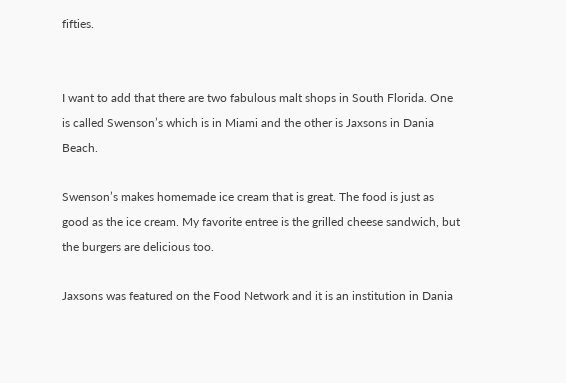fifties.


I want to add that there are two fabulous malt shops in South Florida. One is called Swenson’s which is in Miami and the other is Jaxsons in Dania Beach.

Swenson’s makes homemade ice cream that is great. The food is just as good as the ice cream. My favorite entree is the grilled cheese sandwich, but the burgers are delicious too.

Jaxsons was featured on the Food Network and it is an institution in Dania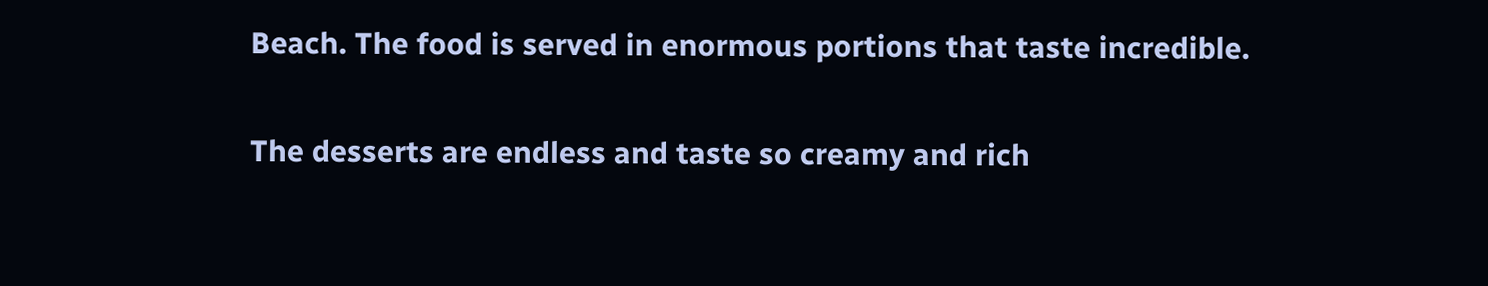Beach. The food is served in enormous portions that taste incredible.

The desserts are endless and taste so creamy and rich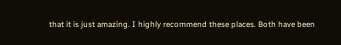that it is just amazing. I highly recommend these places. Both have been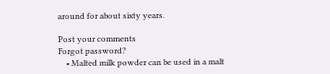around for about sixty years.

Post your comments
Forgot password?
    • Malted milk powder can be used in a malt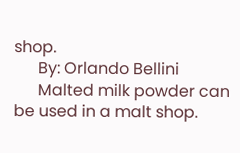shop.
      By: Orlando Bellini
      Malted milk powder can be used in a malt shop.